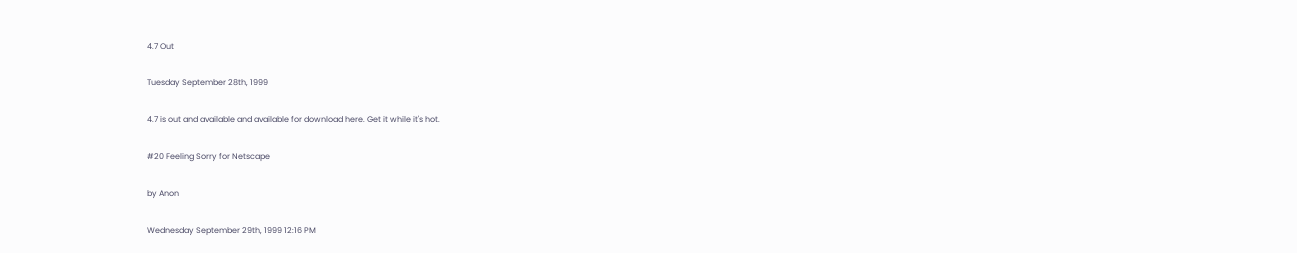4.7 Out

Tuesday September 28th, 1999

4.7 is out and available and available for download here. Get it while it's hot.

#20 Feeling Sorry for Netscape

by Anon

Wednesday September 29th, 1999 12:16 PM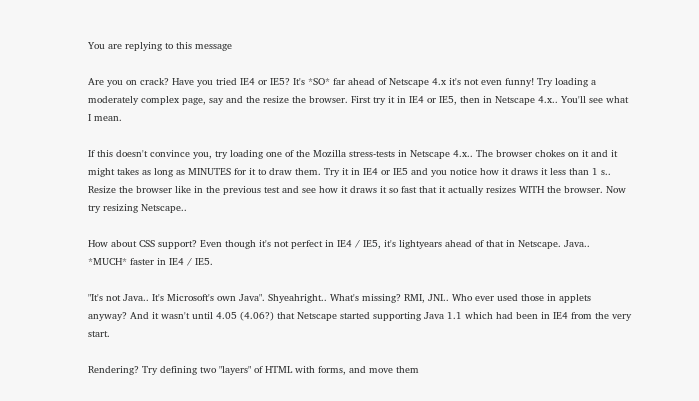You are replying to this message

Are you on crack? Have you tried IE4 or IE5? It's *SO* far ahead of Netscape 4.x it's not even funny! Try loading a moderately complex page, say and the resize the browser. First try it in IE4 or IE5, then in Netscape 4.x.. You'll see what I mean.

If this doesn't convince you, try loading one of the Mozilla stress-tests in Netscape 4.x.. The browser chokes on it and it might takes as long as MINUTES for it to draw them. Try it in IE4 or IE5 and you notice how it draws it less than 1 s.. Resize the browser like in the previous test and see how it draws it so fast that it actually resizes WITH the browser. Now try resizing Netscape..

How about CSS support? Even though it's not perfect in IE4 / IE5, it's lightyears ahead of that in Netscape. Java.. *MUCH* faster in IE4 / IE5.

"It's not Java.. It's Microsoft's own Java". Shyeahright.. What's missing? RMI, JNI.. Who ever used those in applets anyway? And it wasn't until 4.05 (4.06?) that Netscape started supporting Java 1.1 which had been in IE4 from the very start.

Rendering? Try defining two "layers" of HTML with forms, and move them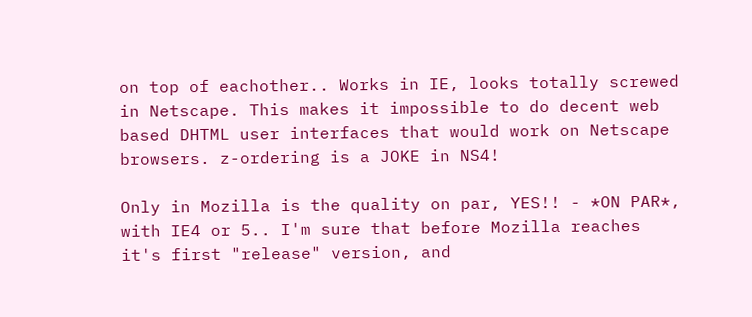on top of eachother.. Works in IE, looks totally screwed in Netscape. This makes it impossible to do decent web based DHTML user interfaces that would work on Netscape browsers. z-ordering is a JOKE in NS4!

Only in Mozilla is the quality on par, YES!! - *ON PAR*, with IE4 or 5.. I'm sure that before Mozilla reaches it's first "release" version, and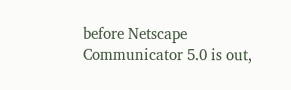before Netscape Communicator 5.0 is out,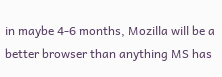in maybe 4-6 months, Mozilla will be a better browser than anything MS has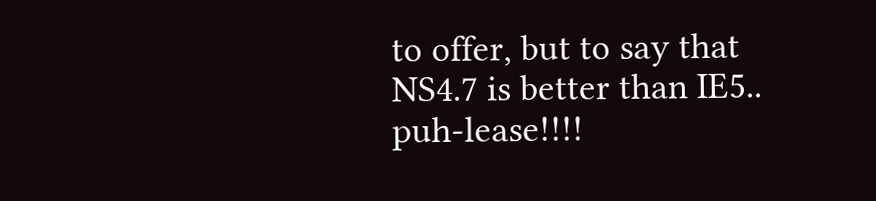to offer, but to say that NS4.7 is better than IE5.. puh-lease!!!!